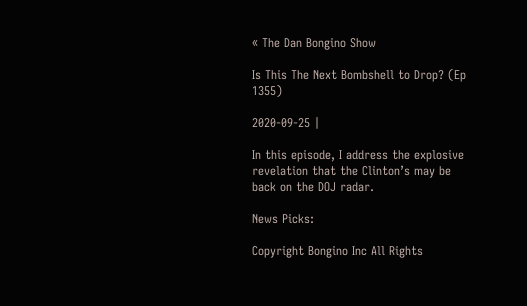« The Dan Bongino Show

Is This The Next Bombshell to Drop? (Ep 1355)

2020-09-25 |

In this episode, I address the explosive revelation that the Clinton’s may be back on the DOJ radar.

News Picks:

Copyright Bongino Inc All Rights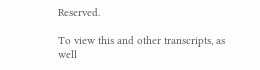Reserved.

To view this and other transcripts, as well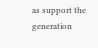as support the generation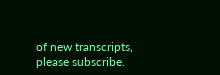of new transcripts, please subscribe.